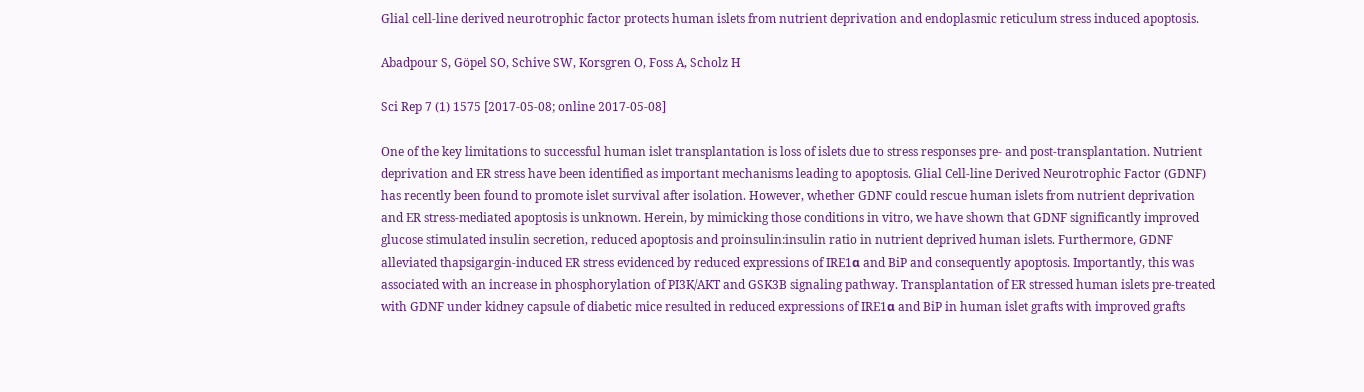Glial cell-line derived neurotrophic factor protects human islets from nutrient deprivation and endoplasmic reticulum stress induced apoptosis.

Abadpour S, Göpel SO, Schive SW, Korsgren O, Foss A, Scholz H

Sci Rep 7 (1) 1575 [2017-05-08; online 2017-05-08]

One of the key limitations to successful human islet transplantation is loss of islets due to stress responses pre- and post-transplantation. Nutrient deprivation and ER stress have been identified as important mechanisms leading to apoptosis. Glial Cell-line Derived Neurotrophic Factor (GDNF) has recently been found to promote islet survival after isolation. However, whether GDNF could rescue human islets from nutrient deprivation and ER stress-mediated apoptosis is unknown. Herein, by mimicking those conditions in vitro, we have shown that GDNF significantly improved glucose stimulated insulin secretion, reduced apoptosis and proinsulin:insulin ratio in nutrient deprived human islets. Furthermore, GDNF alleviated thapsigargin-induced ER stress evidenced by reduced expressions of IRE1α and BiP and consequently apoptosis. Importantly, this was associated with an increase in phosphorylation of PI3K/AKT and GSK3B signaling pathway. Transplantation of ER stressed human islets pre-treated with GDNF under kidney capsule of diabetic mice resulted in reduced expressions of IRE1α and BiP in human islet grafts with improved grafts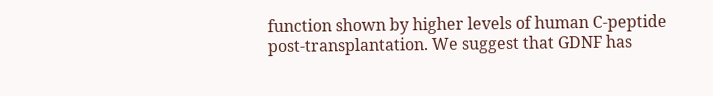function shown by higher levels of human C-peptide post-transplantation. We suggest that GDNF has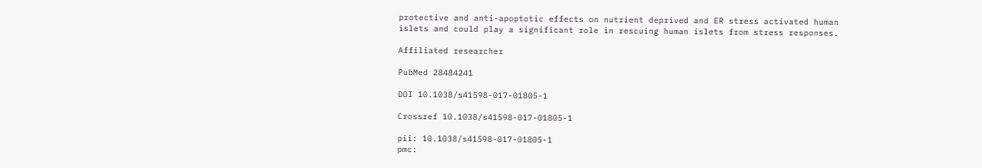protective and anti-apoptotic effects on nutrient deprived and ER stress activated human islets and could play a significant role in rescuing human islets from stress responses.

Affiliated researcher

PubMed 28484241

DOI 10.1038/s41598-017-01805-1

Crossref 10.1038/s41598-017-01805-1

pii: 10.1038/s41598-017-01805-1
pmc: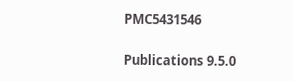PMC5431546

Publications 9.5.0